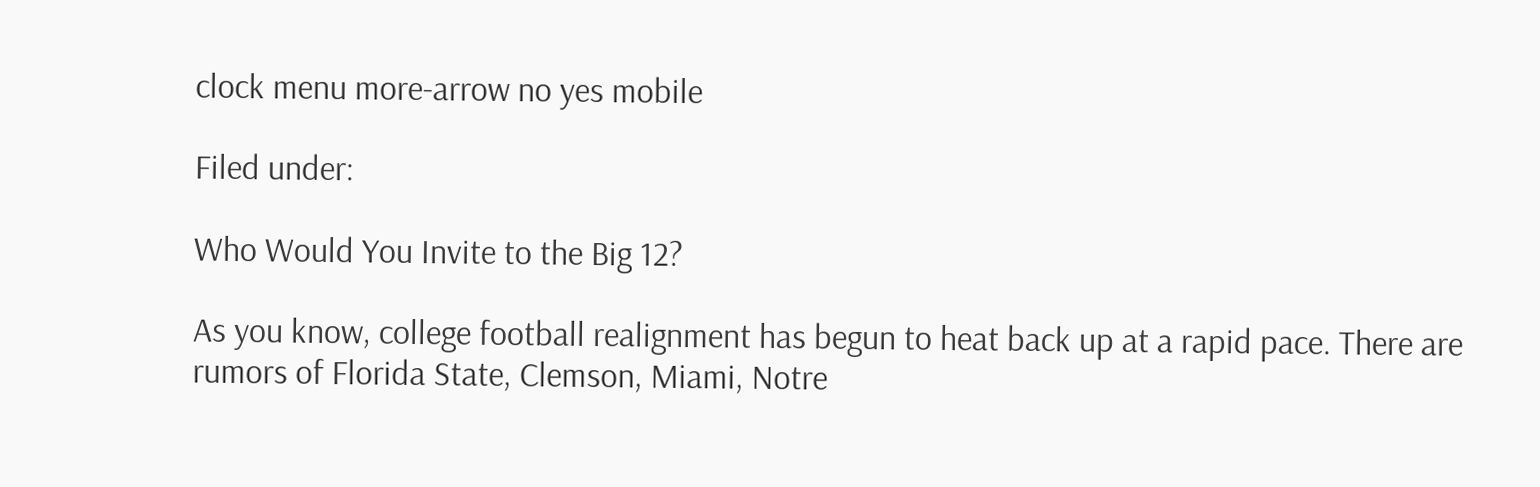clock menu more-arrow no yes mobile

Filed under:

Who Would You Invite to the Big 12?

As you know, college football realignment has begun to heat back up at a rapid pace. There are rumors of Florida State, Clemson, Miami, Notre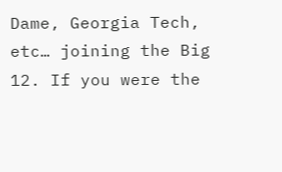Dame, Georgia Tech, etc… joining the Big 12. If you were the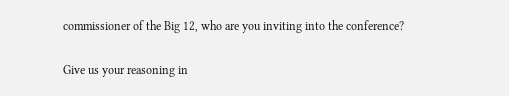commissioner of the Big 12, who are you inviting into the conference?

Give us your reasoning in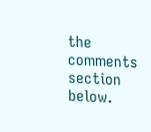the comments section below.